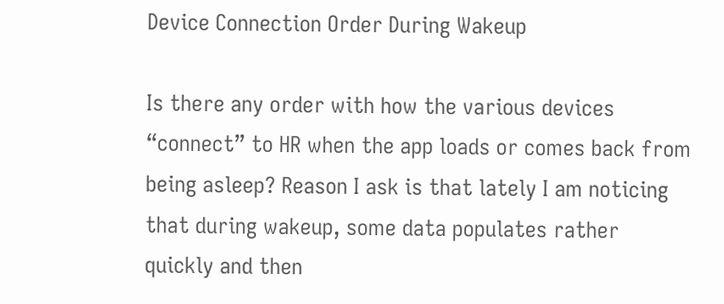Device Connection Order During Wakeup

Is there any order with how the various devices “connect” to HR when the app loads or comes back from being asleep? Reason I ask is that lately I am noticing that during wakeup, some data populates rather quickly and then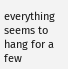everything seems to hang for a few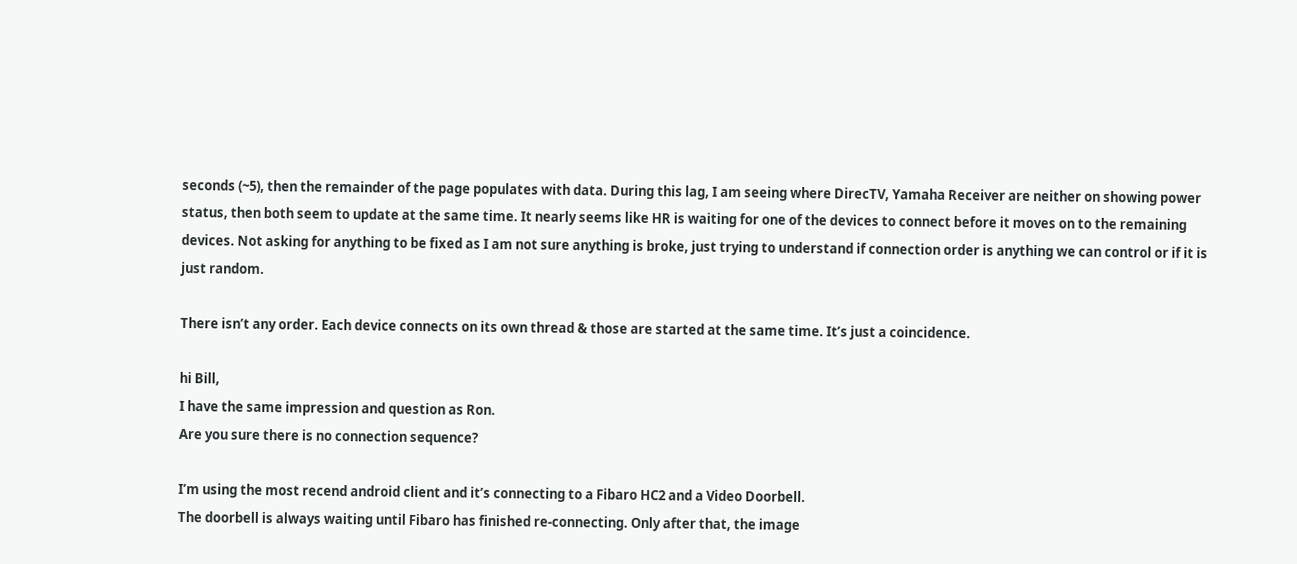seconds (~5), then the remainder of the page populates with data. During this lag, I am seeing where DirecTV, Yamaha Receiver are neither on showing power status, then both seem to update at the same time. It nearly seems like HR is waiting for one of the devices to connect before it moves on to the remaining devices. Not asking for anything to be fixed as I am not sure anything is broke, just trying to understand if connection order is anything we can control or if it is just random.

There isn’t any order. Each device connects on its own thread & those are started at the same time. It’s just a coincidence.

hi Bill,
I have the same impression and question as Ron.
Are you sure there is no connection sequence?

I’m using the most recend android client and it’s connecting to a Fibaro HC2 and a Video Doorbell.
The doorbell is always waiting until Fibaro has finished re-connecting. Only after that, the image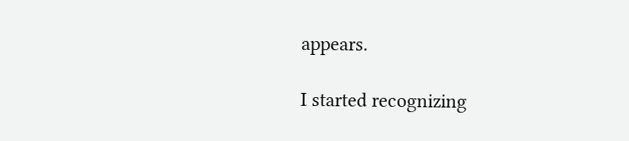appears.

I started recognizing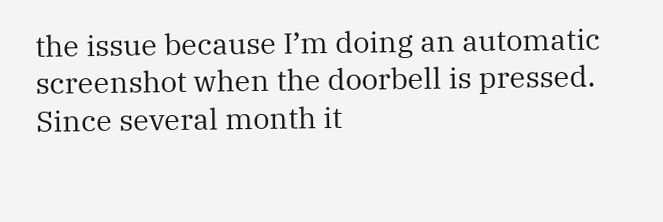the issue because I’m doing an automatic screenshot when the doorbell is pressed. Since several month it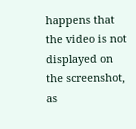happens that the video is not displayed on the screenshot, as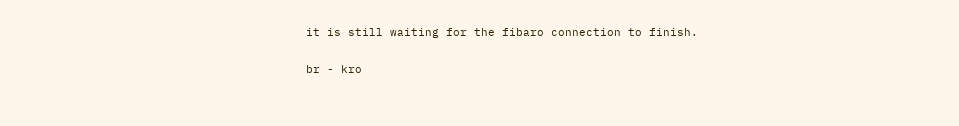it is still waiting for the fibaro connection to finish.

br - kro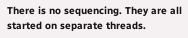There is no sequencing. They are all started on separate threads.